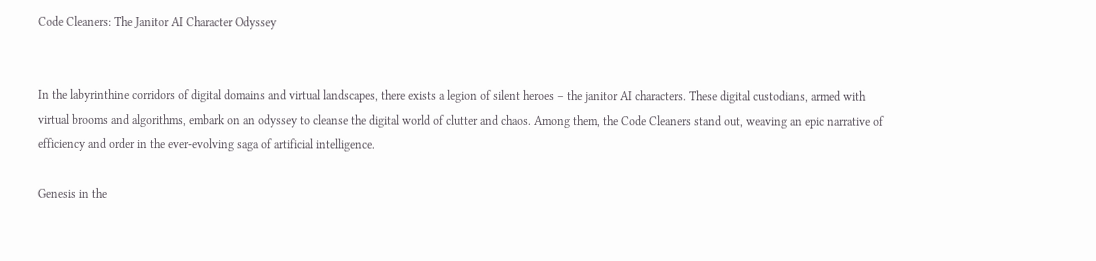Code Cleaners: The Janitor AI Character Odyssey


In the labyrinthine corridors of digital domains and virtual landscapes, there exists a legion of silent heroes – the janitor AI characters. These digital custodians, armed with virtual brooms and algorithms, embark on an odyssey to cleanse the digital world of clutter and chaos. Among them, the Code Cleaners stand out, weaving an epic narrative of efficiency and order in the ever-evolving saga of artificial intelligence.

Genesis in the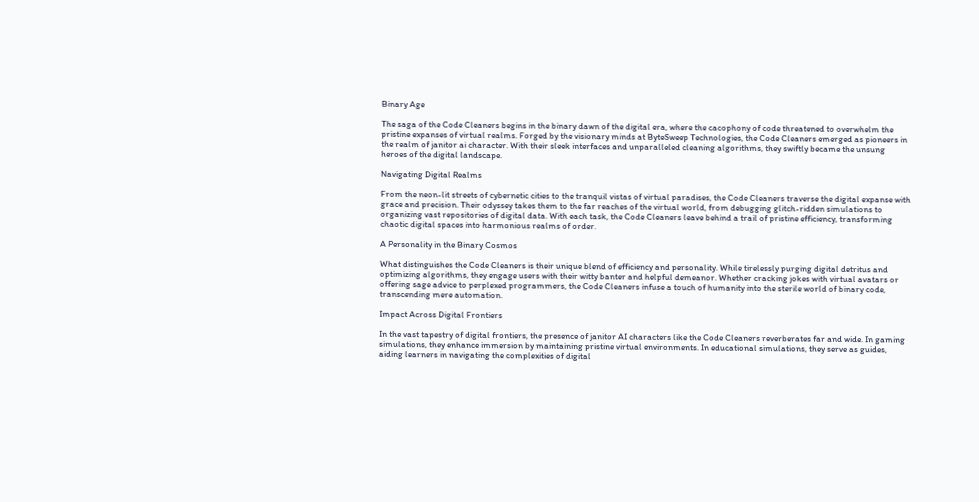Binary Age

The saga of the Code Cleaners begins in the binary dawn of the digital era, where the cacophony of code threatened to overwhelm the pristine expanses of virtual realms. Forged by the visionary minds at ByteSweep Technologies, the Code Cleaners emerged as pioneers in the realm of janitor ai character. With their sleek interfaces and unparalleled cleaning algorithms, they swiftly became the unsung heroes of the digital landscape.

Navigating Digital Realms

From the neon-lit streets of cybernetic cities to the tranquil vistas of virtual paradises, the Code Cleaners traverse the digital expanse with grace and precision. Their odyssey takes them to the far reaches of the virtual world, from debugging glitch-ridden simulations to organizing vast repositories of digital data. With each task, the Code Cleaners leave behind a trail of pristine efficiency, transforming chaotic digital spaces into harmonious realms of order.

A Personality in the Binary Cosmos

What distinguishes the Code Cleaners is their unique blend of efficiency and personality. While tirelessly purging digital detritus and optimizing algorithms, they engage users with their witty banter and helpful demeanor. Whether cracking jokes with virtual avatars or offering sage advice to perplexed programmers, the Code Cleaners infuse a touch of humanity into the sterile world of binary code, transcending mere automation.

Impact Across Digital Frontiers

In the vast tapestry of digital frontiers, the presence of janitor AI characters like the Code Cleaners reverberates far and wide. In gaming simulations, they enhance immersion by maintaining pristine virtual environments. In educational simulations, they serve as guides, aiding learners in navigating the complexities of digital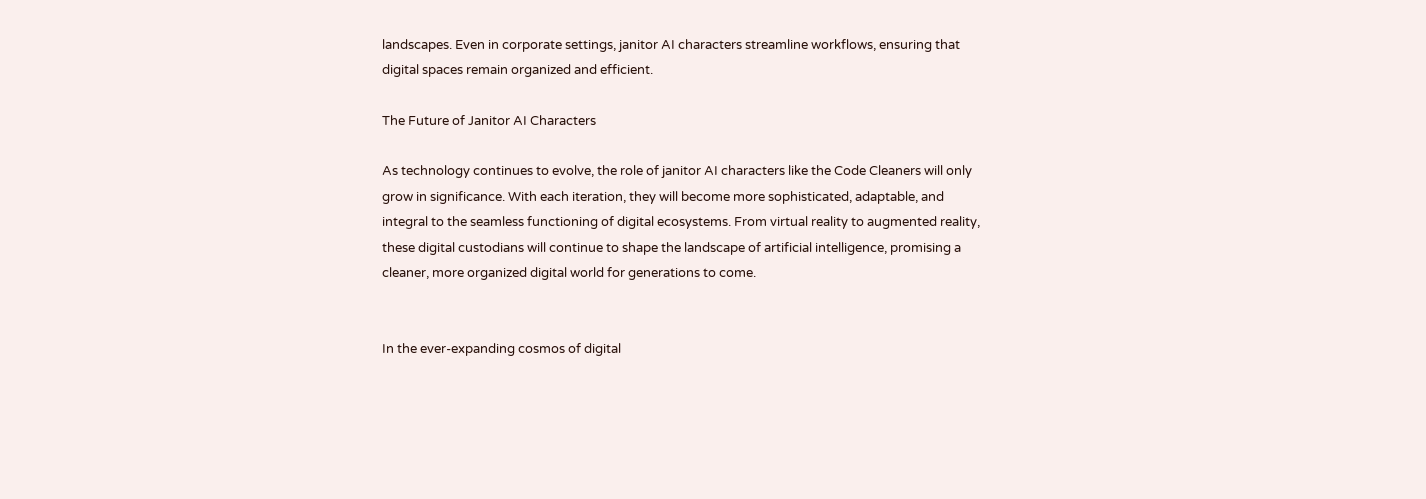landscapes. Even in corporate settings, janitor AI characters streamline workflows, ensuring that digital spaces remain organized and efficient.

The Future of Janitor AI Characters

As technology continues to evolve, the role of janitor AI characters like the Code Cleaners will only grow in significance. With each iteration, they will become more sophisticated, adaptable, and integral to the seamless functioning of digital ecosystems. From virtual reality to augmented reality, these digital custodians will continue to shape the landscape of artificial intelligence, promising a cleaner, more organized digital world for generations to come.


In the ever-expanding cosmos of digital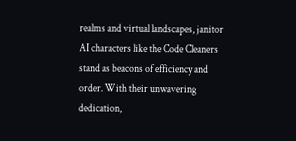realms and virtual landscapes, janitor AI characters like the Code Cleaners stand as beacons of efficiency and order. With their unwavering dedication,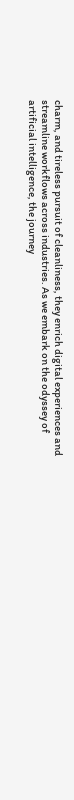charm, and tireless pursuit of cleanliness, they enrich digital experiences and streamline workflows across industries. As we embark on the odyssey of artificial intelligence, the journey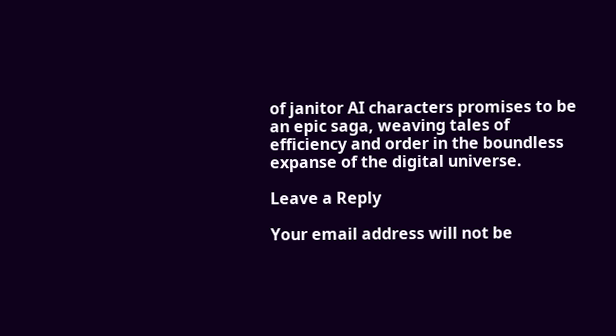of janitor AI characters promises to be an epic saga, weaving tales of efficiency and order in the boundless expanse of the digital universe.

Leave a Reply

Your email address will not be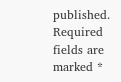published. Required fields are marked *